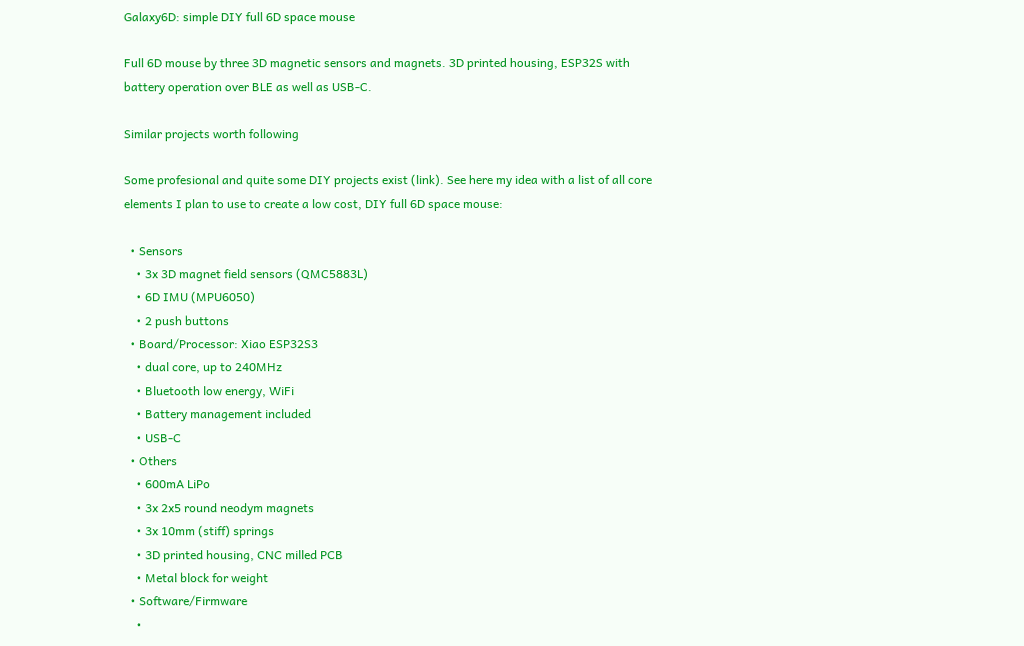Galaxy6D: simple DIY full 6D space mouse

Full 6D mouse by three 3D magnetic sensors and magnets. 3D printed housing, ESP32S with battery operation over BLE as well as USB-C.

Similar projects worth following

Some profesional and quite some DIY projects exist (link). See here my idea with a list of all core elements I plan to use to create a low cost, DIY full 6D space mouse:

  • Sensors
    • 3x 3D magnet field sensors (QMC5883L)
    • 6D IMU (MPU6050)
    • 2 push buttons
  • Board/Processor: Xiao ESP32S3
    • dual core, up to 240MHz
    • Bluetooth low energy, WiFi
    • Battery management included
    • USB-C
  • Others
    • 600mA LiPo
    • 3x 2x5 round neodym magnets
    • 3x 10mm (stiff) springs
    • 3D printed housing, CNC milled PCB
    • Metal block for weight
  • Software/Firmware
    •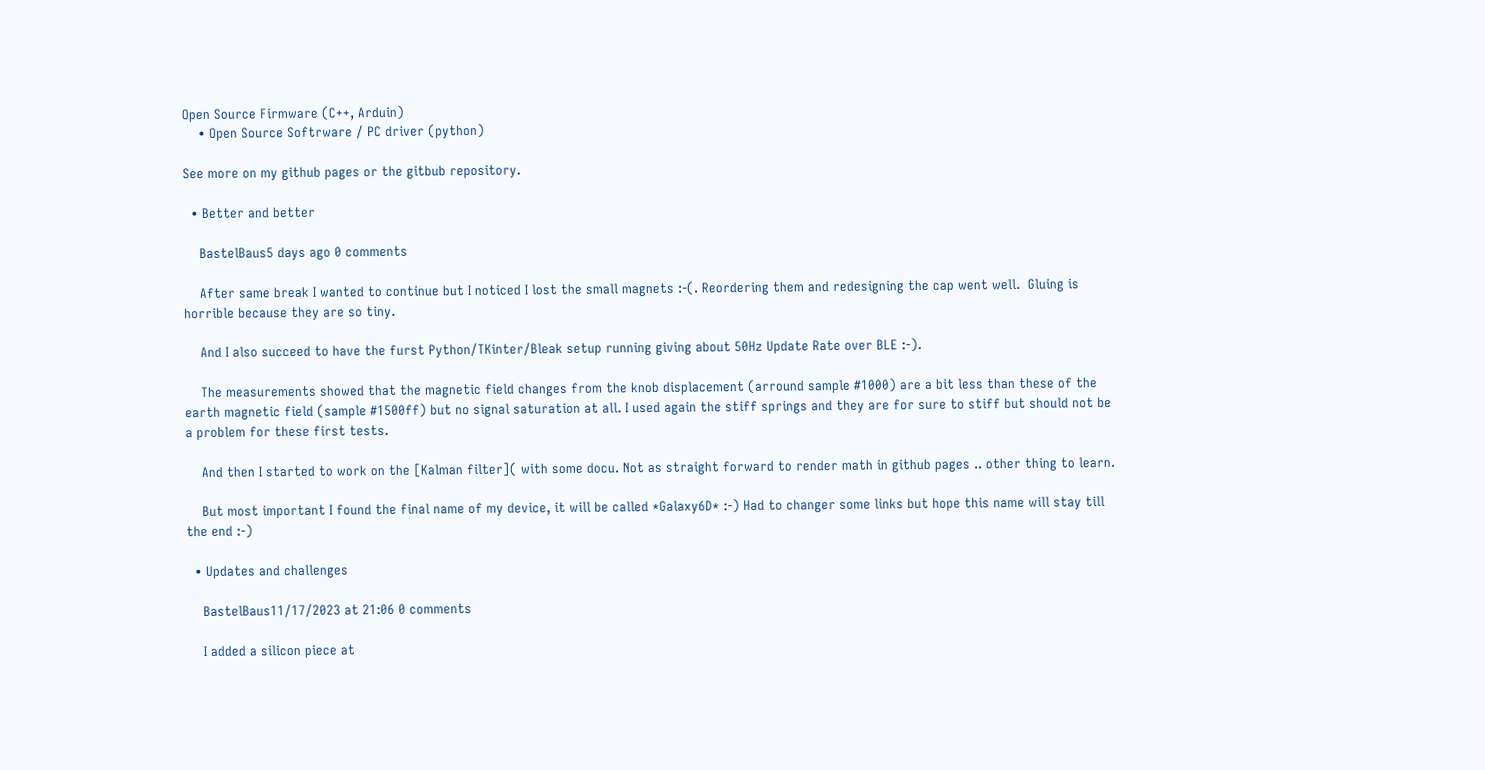Open Source Firmware (C++, Arduin)
    • Open Source Softrware / PC driver (python)

See more on my github pages or the gitbub repository.

  • Better and better

    BastelBaus5 days ago 0 comments

    After same break I wanted to continue but I noticed I lost the small magnets :-(. Reordering them and redesigning the cap went well.  Gluing is horrible because they are so tiny.

    And I also succeed to have the furst Python/TKinter/Bleak setup running giving about 50Hz Update Rate over BLE :-).

    The measurements showed that the magnetic field changes from the knob displacement (arround sample #1000) are a bit less than these of the earth magnetic field (sample #1500ff) but no signal saturation at all. I used again the stiff springs and they are for sure to stiff but should not be a problem for these first tests.

    And then I started to work on the [Kalman filter]( with some docu. Not as straight forward to render math in github pages .. other thing to learn.

    But most important I found the final name of my device, it will be called *Galaxy6D* :-) Had to changer some links but hope this name will stay till the end :-)

  • Updates and challenges

    BastelBaus11/17/2023 at 21:06 0 comments

    I added a silicon piece at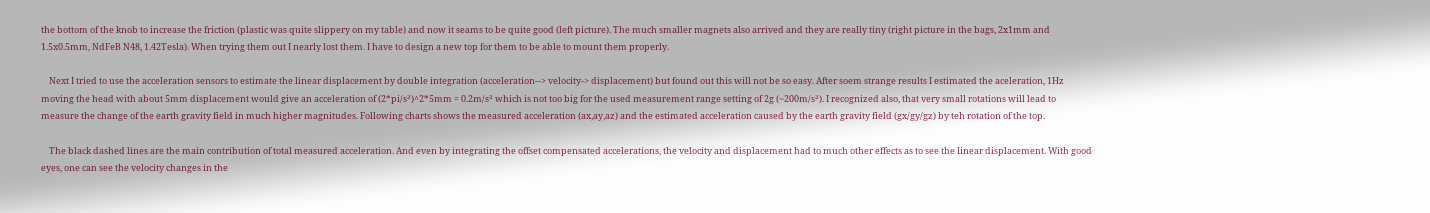the bottom of the knob to increase the friction (plastic was quite slippery on my table) and now it seams to be quite good (left picture). The much smaller magnets also arrived and they are really tiny (right picture in the bags, 2x1mm and 1.5x0.5mm, NdFeB N48, 1.42Tesla). When trying them out I nearly lost them. I have to design a new top for them to be able to mount them properly.

    Next I tried to use the acceleration sensors to estimate the linear displacement by double integration (acceleration--> velocity-> displacement) but found out this will not be so easy. After soem strange results I estimated the aceleration, 1Hz moving the head with about 5mm displacement would give an acceleration of (2*pi/s²)^2*5mm = 0.2m/s² which is not too big for the used measurement range setting of 2g (~200m/s²). I recognized also, that very small rotations will lead to measure the change of the earth gravity field in much higher magnitudes. Following charts shows the measured acceleration (ax,ay,az) and the estimated acceleration caused by the earth gravity field (gx/gy/gz) by teh rotation of the top.

    The black dashed lines are the main contribution of total measured acceleration. And even by integrating the offset compensated accelerations, the velocity and displacement had to much other effects as to see the linear displacement. With good eyes, one can see the velocity changes in the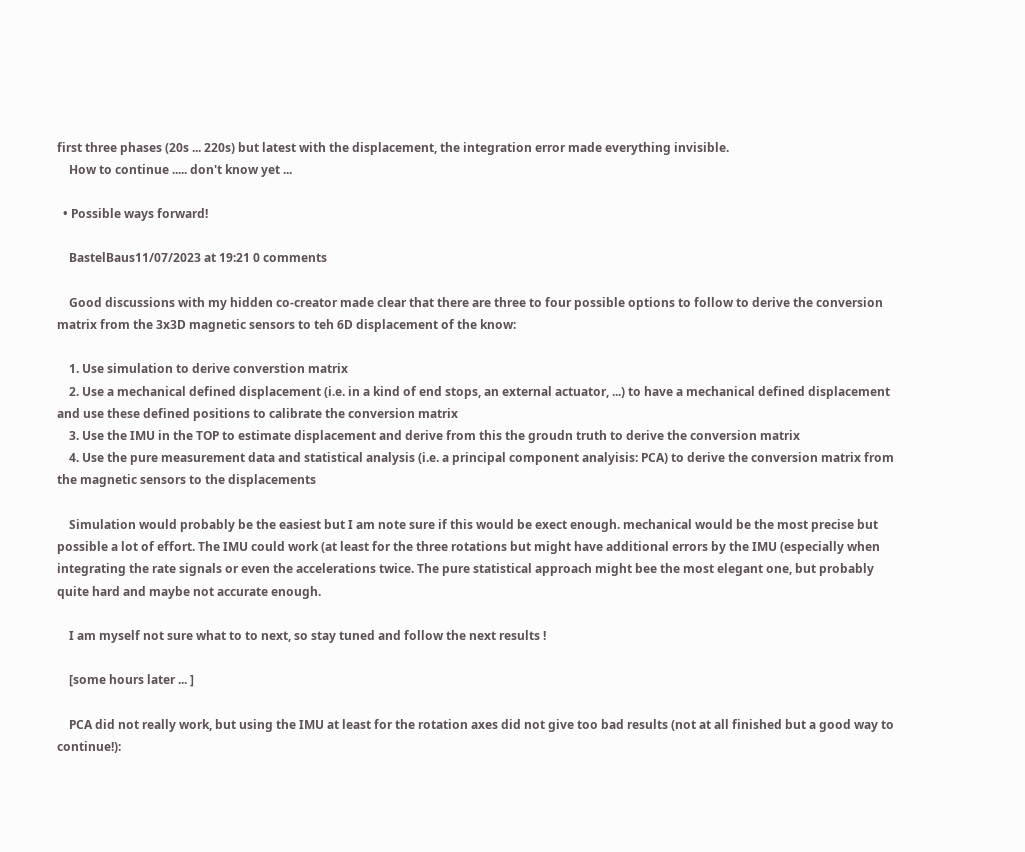first three phases (20s ... 220s) but latest with the displacement, the integration error made everything invisible.
    How to continue ..... don't know yet ...

  • Possible ways forward!

    BastelBaus11/07/2023 at 19:21 0 comments

    Good discussions with my hidden co-creator made clear that there are three to four possible options to follow to derive the conversion matrix from the 3x3D magnetic sensors to teh 6D displacement of the know:

    1. Use simulation to derive converstion matrix
    2. Use a mechanical defined displacement (i.e. in a kind of end stops, an external actuator, ...) to have a mechanical defined displacement and use these defined positions to calibrate the conversion matrix
    3. Use the IMU in the TOP to estimate displacement and derive from this the groudn truth to derive the conversion matrix
    4. Use the pure measurement data and statistical analysis (i.e. a principal component analyisis: PCA) to derive the conversion matrix from the magnetic sensors to the displacements

    Simulation would probably be the easiest but I am note sure if this would be exect enough. mechanical would be the most precise but possible a lot of effort. The IMU could work (at least for the three rotations but might have additional errors by the IMU (especially when integrating the rate signals or even the accelerations twice. The pure statistical approach might bee the most elegant one, but probably quite hard and maybe not accurate enough.

    I am myself not sure what to to next, so stay tuned and follow the next results !

    [some hours later ... ]

    PCA did not really work, but using the IMU at least for the rotation axes did not give too bad results (not at all finished but a good way to continue!):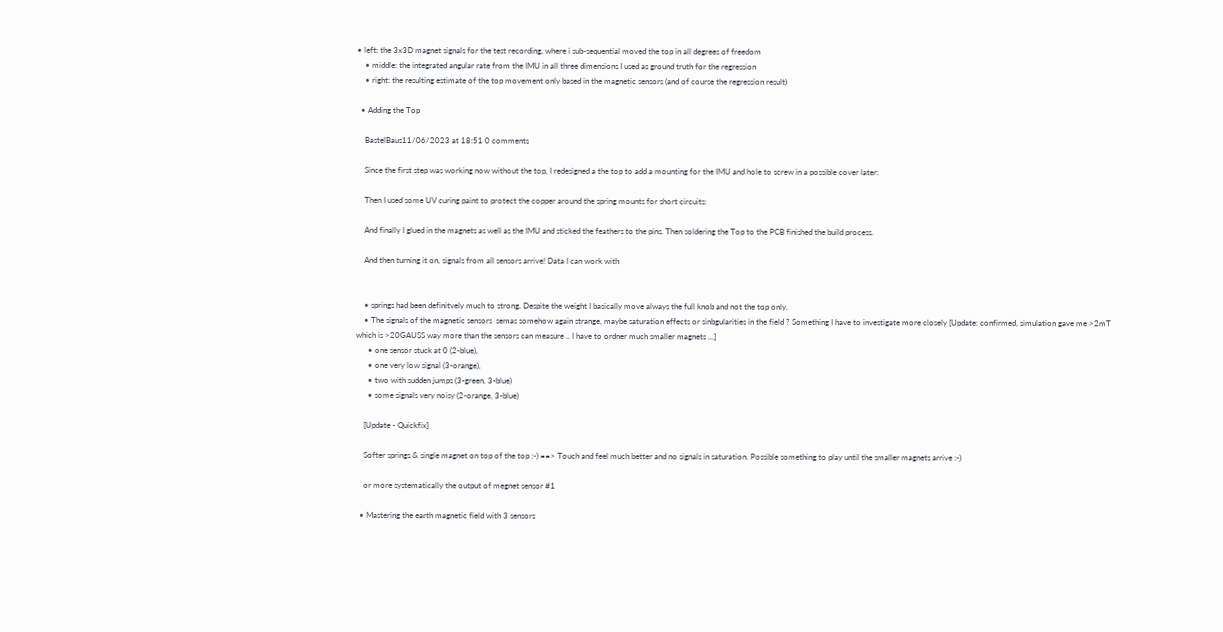• left: the 3x3D magnet signals for the test recording, where i sub-sequential moved the top in all degrees of freedom
    • middle: the integrated angular rate from the IMU in all three dimensions I used as ground truth for the regression
    • right: the resulting estimate of the top movement only based in the magnetic sensors (and of course the regression result)

  • Adding the Top

    BastelBaus11/06/2023 at 18:51 0 comments

    Since the first step was working now without the top, I redesigned a the top to add a mounting for the IMU and hole to screw in a possible cover later:

    Then I used some UV curing paint to protect the copper around the spring mounts for short circuits:

    And finally I glued in the magnets as well as the IMU and sticked the feathers to the pins. Then soldering the Top to the PCB finished the build process.

    And then turning it on, signals from all sensors arrive! Data I can work with


    • springs had been definitvely much to strong. Despite the weight I basically move always the full knob and not the top only.
    • The signals of the magnetic sensors  semas somehow again strange, maybe saturation effects or sinbgularities in the field ? Something I have to investigate more closely [Update: confirmed, simulation gave me >2mT which is >20GAUSS way more than the sensors can measure .. I have to ordner much smaller magnets ...]
      • one sensor stuck at 0 (2-blue),
      • one very low signal (3-orange),
      • two with sudden jumps (3-green, 3-blue)
      • some signals very noisy (2-orange, 3-blue)

    [Update - Quickfix]

    Softer springs & single magnet on top of the top :-) ==> Touch and feel much better and no signals in saturation. Possible something to play until the smaller magnets arrive :-)

    or more systematically the output of megnet sensor #1

  • Mastering the earth magnetic field with 3 sensors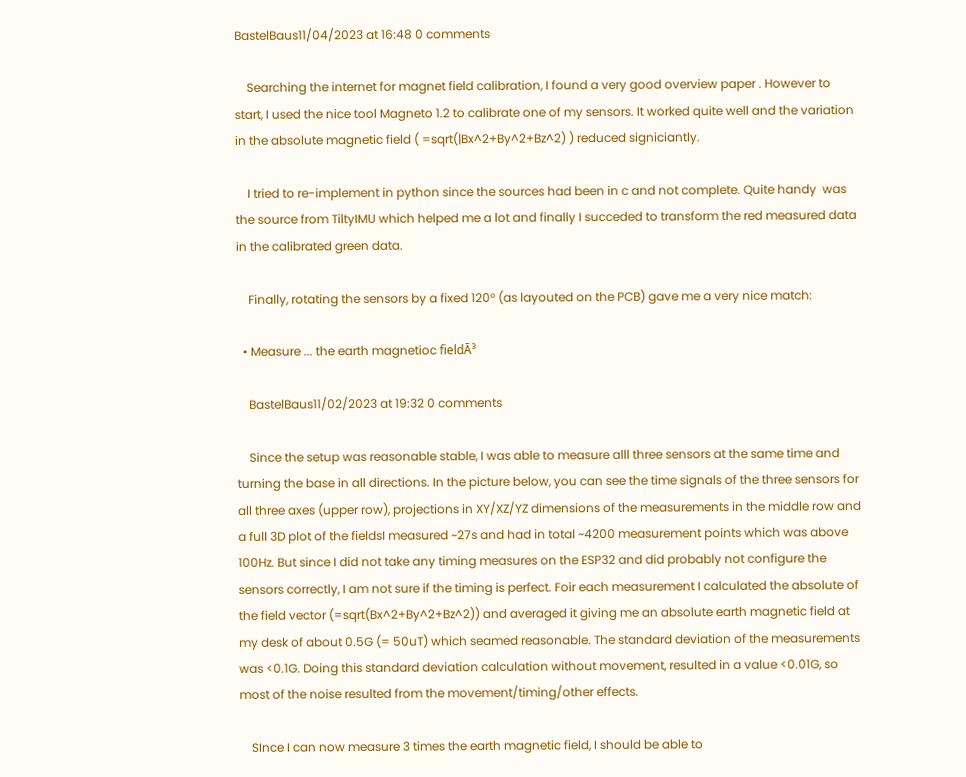BastelBaus11/04/2023 at 16:48 0 comments

    Searching the internet for magnet field calibration, I found a very good overview paper . However to start, I used the nice tool Magneto 1.2 to calibrate one of my sensors. It worked quite well and the variation in the absolute magnetic field ( =sqrt(|Bx^2+By^2+Bz^2) ) reduced signiciantly.

    I tried to re-implement in python since the sources had been in c and not complete. Quite handy  was the source from TiltyIMU which helped me a lot and finally I succeded to transform the red measured data in the calibrated green data.

    Finally, rotating the sensors by a fixed 120° (as layouted on the PCB) gave me a very nice match:

  • Measure ... the earth magnetioc fieldĀ³

    BastelBaus11/02/2023 at 19:32 0 comments

    Since the setup was reasonable stable, I was able to measure alll three sensors at the same time and turning the base in all directions. In the picture below, you can see the time signals of the three sensors for all three axes (upper row), projections in XY/XZ/YZ dimensions of the measurements in the middle row and a full 3D plot of the fieldsI measured ~27s and had in total ~4200 measurement points which was above 100Hz. But since I did not take any timing measures on the ESP32 and did probably not configure the sensors correctly, I am not sure if the timing is perfect. Foir each measurement I calculated the absolute of the field vector (=sqrt(Bx^2+By^2+Bz^2)) and averaged it giving me an absolute earth magnetic field at my desk of about 0.5G (= 50uT) which seamed reasonable. The standard deviation of the measurements was <0.1G. Doing this standard deviation calculation without movement, resulted in a value <0.01G, so most of the noise resulted from the movement/timing/other effects.

    SInce I can now measure 3 times the earth magnetic field, I should be able to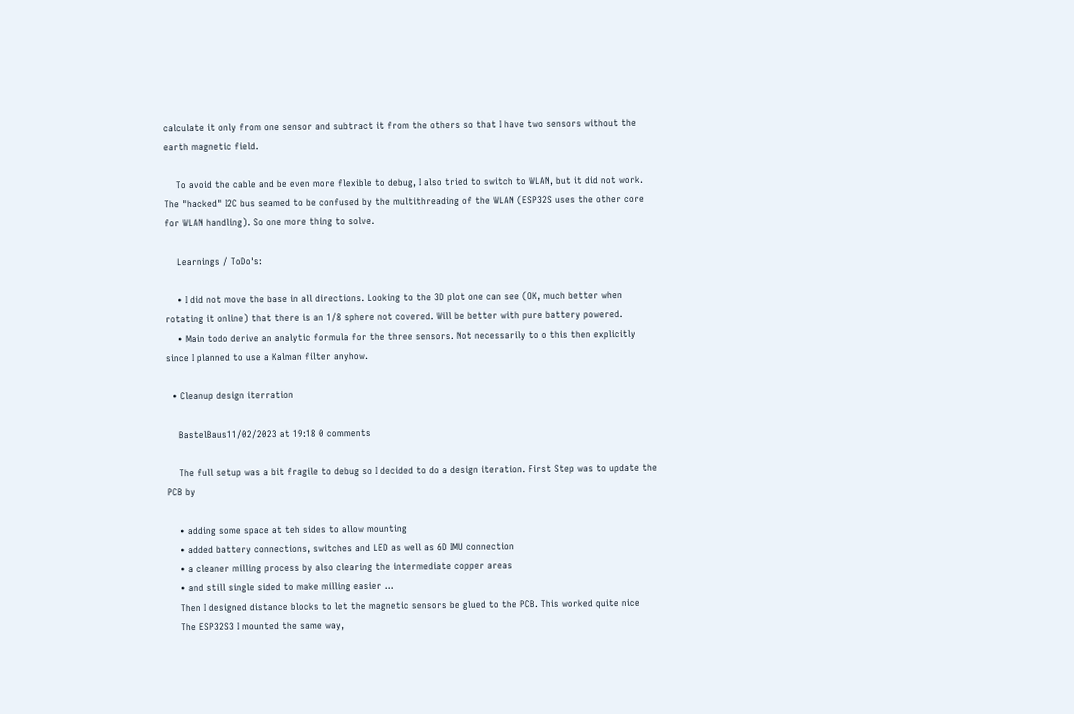calculate it only from one sensor and subtract it from the others so that I have two sensors without the earth magnetic field.

    To avoid the cable and be even more flexible to debug, I also tried to switch to WLAN, but it did not work. The "hacked" I2C bus seamed to be confused by the multithreading of the WLAN (ESP32S uses the other core for WLAN handling). So one more thing to solve.

    Learnings / ToDo's:

    • I did not move the base in all directions. Looking to the 3D plot one can see (OK, much better when rotating it online) that there is an 1/8 sphere not covered. Will be better with pure battery powered.
    • Main todo derive an analytic formula for the three sensors. Not necessarily to o this then explicitly since I planned to use a Kalman filter anyhow.

  • Cleanup design iterration

    BastelBaus11/02/2023 at 19:18 0 comments

    The full setup was a bit fragile to debug so I decided to do a design iteration. First Step was to update the PCB by

    • adding some space at teh sides to allow mounting
    • added battery connections, switches and LED as well as 6D IMU connection
    • a cleaner milling process by also clearing the intermediate copper areas
    • and still single sided to make milling easier ...
    Then I designed distance blocks to let the magnetic sensors be glued to the PCB. This worked quite nice
    The ESP32S3 I mounted the same way,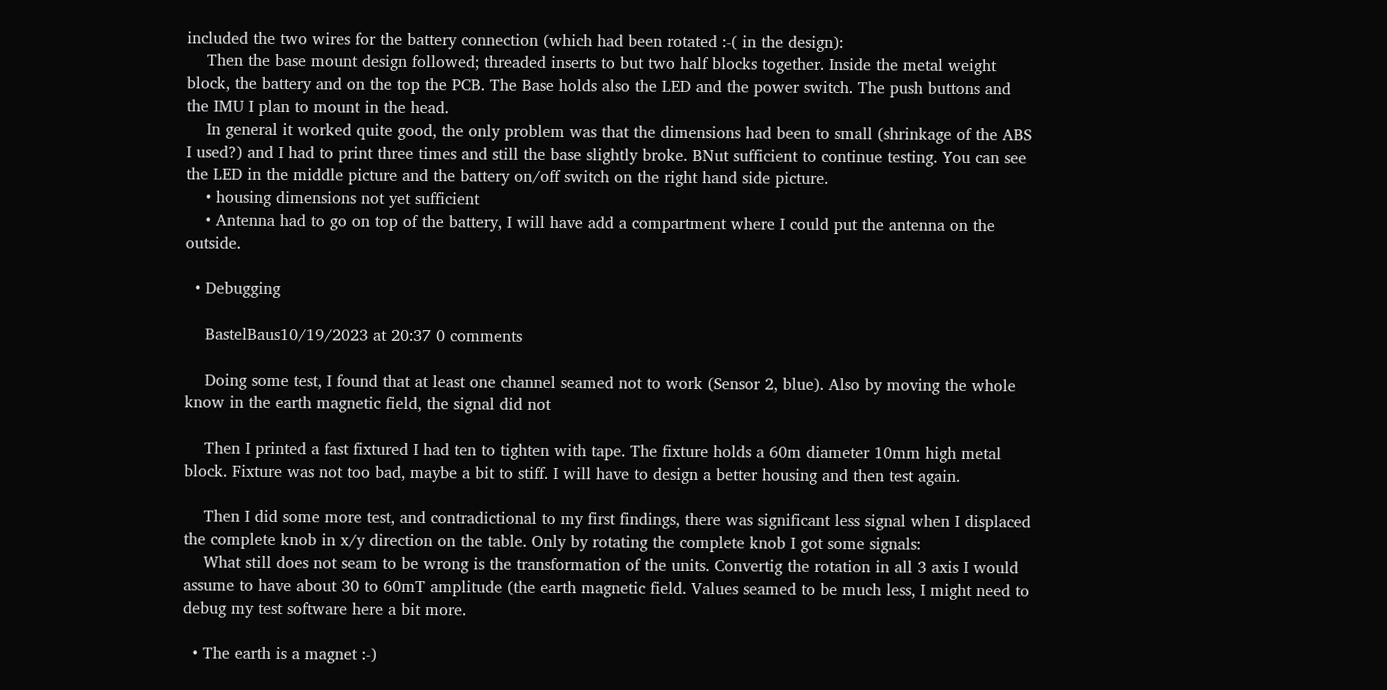included the two wires for the battery connection (which had been rotated :-( in the design):
    Then the base mount design followed; threaded inserts to but two half blocks together. Inside the metal weight block, the battery and on the top the PCB. The Base holds also the LED and the power switch. The push buttons and the IMU I plan to mount in the head.
    In general it worked quite good, the only problem was that the dimensions had been to small (shrinkage of the ABS I used?) and I had to print three times and still the base slightly broke. BNut sufficient to continue testing. You can see the LED in the middle picture and the battery on/off switch on the right hand side picture.
    • housing dimensions not yet sufficient
    • Antenna had to go on top of the battery, I will have add a compartment where I could put the antenna on the outside.

  • Debugging

    BastelBaus10/19/2023 at 20:37 0 comments

    Doing some test, I found that at least one channel seamed not to work (Sensor 2, blue). Also by moving the whole know in the earth magnetic field, the signal did not

    Then I printed a fast fixtured I had ten to tighten with tape. The fixture holds a 60m diameter 10mm high metal block. Fixture was not too bad, maybe a bit to stiff. I will have to design a better housing and then test again.

    Then I did some more test, and contradictional to my first findings, there was significant less signal when I displaced the complete knob in x/y direction on the table. Only by rotating the complete knob I got some signals:
    What still does not seam to be wrong is the transformation of the units. Convertig the rotation in all 3 axis I would assume to have about 30 to 60mT amplitude (the earth magnetic field. Values seamed to be much less, I might need to debug my test software here a bit more.

  • The earth is a magnet :-)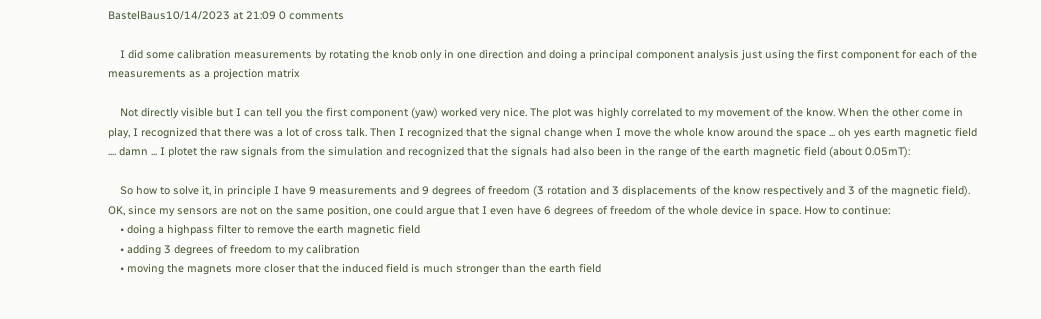BastelBaus10/14/2023 at 21:09 0 comments

    I did some calibration measurements by rotating the knob only in one direction and doing a principal component analysis just using the first component for each of the measurements as a projection matrix

    Not directly visible but I can tell you the first component (yaw) worked very nice. The plot was highly correlated to my movement of the know. When the other come in play, I recognized that there was a lot of cross talk. Then I recognized that the signal change when I move the whole know around the space ... oh yes earth magnetic field .... damn ... I plotet the raw signals from the simulation and recognized that the signals had also been in the range of the earth magnetic field (about 0.05mT):

    So how to solve it, in principle I have 9 measurements and 9 degrees of freedom (3 rotation and 3 displacements of the know respectively and 3 of the magnetic field). OK, since my sensors are not on the same position, one could argue that I even have 6 degrees of freedom of the whole device in space. How to continue:
    • doing a highpass filter to remove the earth magnetic field
    • adding 3 degrees of freedom to my calibration
    • moving the magnets more closer that the induced field is much stronger than the earth field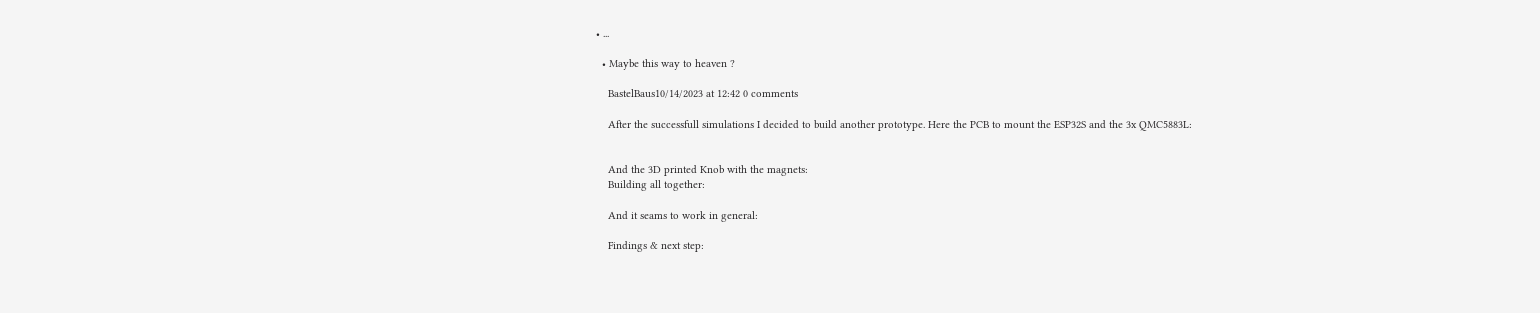• ...

  • Maybe this way to heaven ?

    BastelBaus10/14/2023 at 12:42 0 comments

    After the successfull simulations I decided to build another prototype. Here the PCB to mount the ESP32S and the 3x QMC5883L:


    And the 3D printed Knob with the magnets:
    Building all together:

    And it seams to work in general:

    Findings & next step: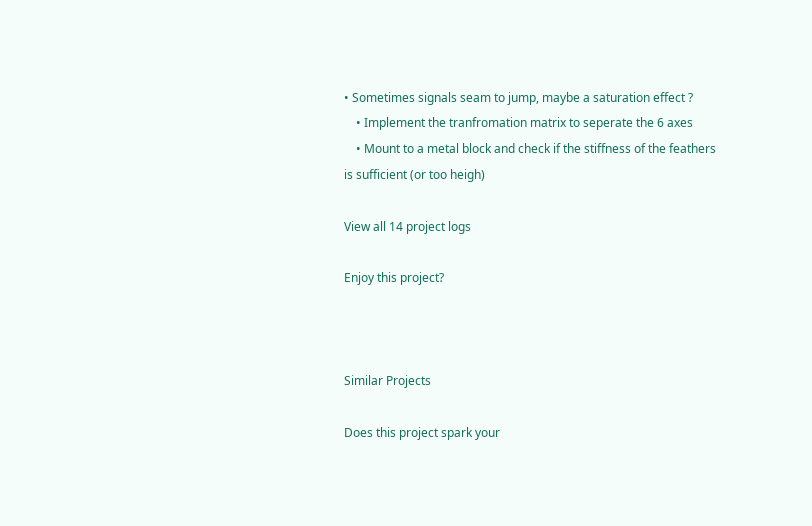• Sometimes signals seam to jump, maybe a saturation effect ?
    • Implement the tranfromation matrix to seperate the 6 axes
    • Mount to a metal block and check if the stiffness of the feathers is sufficient (or too heigh)

View all 14 project logs

Enjoy this project?



Similar Projects

Does this project spark your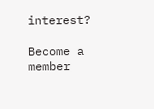interest?

Become a member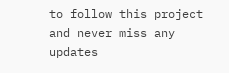to follow this project and never miss any updates